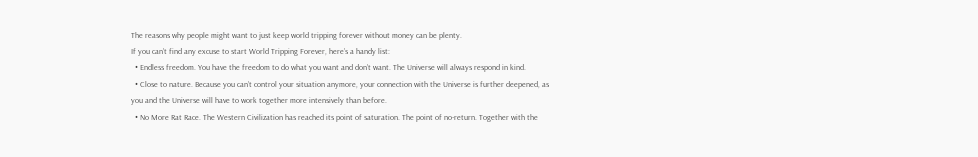The reasons why people might want to just keep world tripping forever without money can be plenty.
If you can’t find any excuse to start World Tripping Forever, here’s a handy list:
  • Endless freedom. You have the freedom to do what you want and don’t want. The Universe will always respond in kind.
  • Close to nature. Because you can’t control your situation anymore, your connection with the Universe is further deepened, as you and the Universe will have to work together more intensively than before.
  • No More Rat Race. The Western Civilization has reached its point of saturation. The point of no-return. Together with the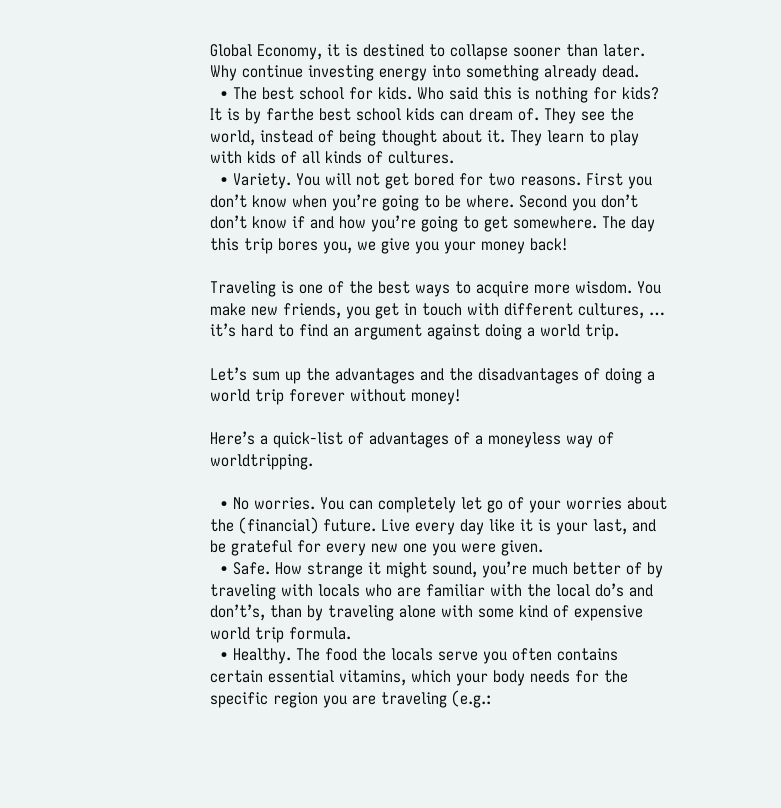Global Economy, it is destined to collapse sooner than later. Why continue investing energy into something already dead.
  • The best school for kids. Who said this is nothing for kids? It is by farthe best school kids can dream of. They see the world, instead of being thought about it. They learn to play with kids of all kinds of cultures.
  • Variety. You will not get bored for two reasons. First you don’t know when you’re going to be where. Second you don’t don’t know if and how you’re going to get somewhere. The day this trip bores you, we give you your money back!

Traveling is one of the best ways to acquire more wisdom. You make new friends, you get in touch with different cultures, … it’s hard to find an argument against doing a world trip.

Let’s sum up the advantages and the disadvantages of doing a world trip forever without money!

Here’s a quick-list of advantages of a moneyless way of worldtripping.

  • No worries. You can completely let go of your worries about the (financial) future. Live every day like it is your last, and be grateful for every new one you were given.
  • Safe. How strange it might sound, you’re much better of by traveling with locals who are familiar with the local do’s and don’t’s, than by traveling alone with some kind of expensive world trip formula.
  • Healthy. The food the locals serve you often contains certain essential vitamins, which your body needs for the specific region you are traveling (e.g.: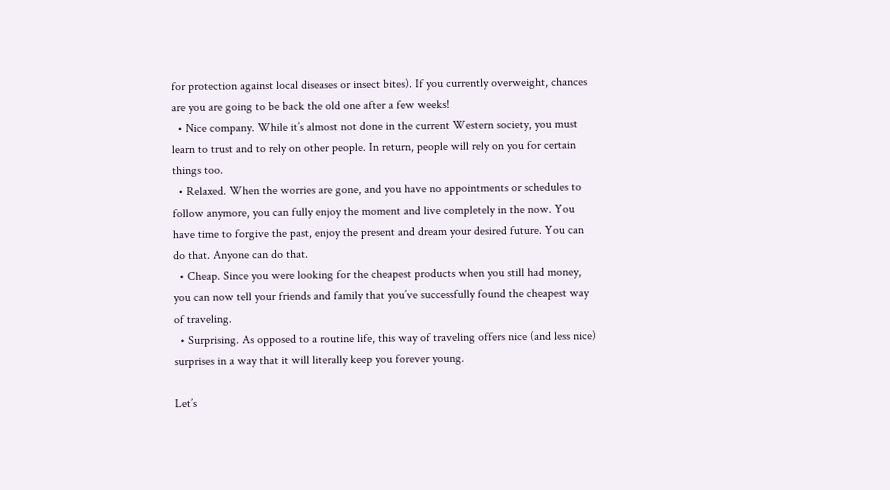for protection against local diseases or insect bites). If you currently overweight, chances are you are going to be back the old one after a few weeks!
  • Nice company. While it’s almost not done in the current Western society, you must learn to trust and to rely on other people. In return, people will rely on you for certain things too.
  • Relaxed. When the worries are gone, and you have no appointments or schedules to follow anymore, you can fully enjoy the moment and live completely in the now. You have time to forgive the past, enjoy the present and dream your desired future. You can do that. Anyone can do that.
  • Cheap. Since you were looking for the cheapest products when you still had money, you can now tell your friends and family that you’ve successfully found the cheapest way of traveling.
  • Surprising. As opposed to a routine life, this way of traveling offers nice (and less nice) surprises in a way that it will literally keep you forever young.

Let’s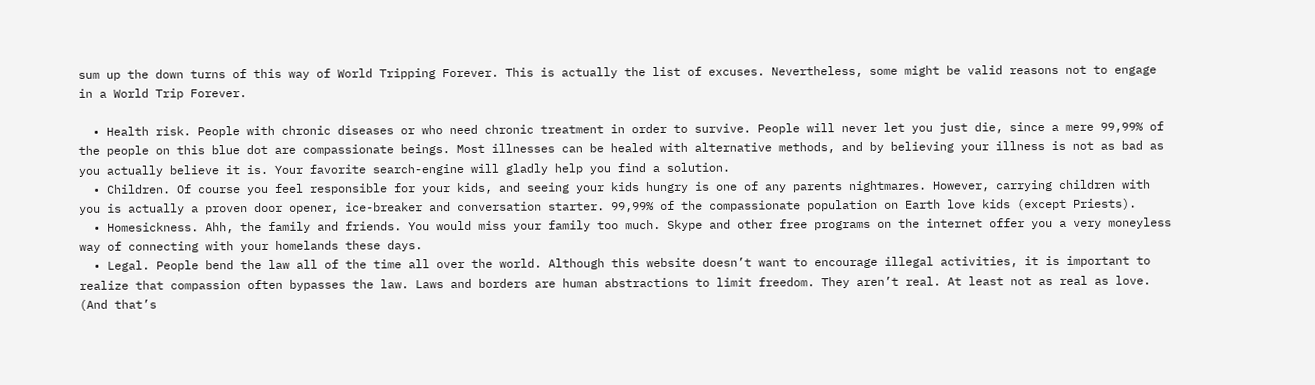sum up the down turns of this way of World Tripping Forever. This is actually the list of excuses. Nevertheless, some might be valid reasons not to engage in a World Trip Forever.

  • Health risk. People with chronic diseases or who need chronic treatment in order to survive. People will never let you just die, since a mere 99,99% of the people on this blue dot are compassionate beings. Most illnesses can be healed with alternative methods, and by believing your illness is not as bad as you actually believe it is. Your favorite search-engine will gladly help you find a solution.
  • Children. Of course you feel responsible for your kids, and seeing your kids hungry is one of any parents nightmares. However, carrying children with you is actually a proven door opener, ice-breaker and conversation starter. 99,99% of the compassionate population on Earth love kids (except Priests).
  • Homesickness. Ahh, the family and friends. You would miss your family too much. Skype and other free programs on the internet offer you a very moneyless way of connecting with your homelands these days.
  • Legal. People bend the law all of the time all over the world. Although this website doesn’t want to encourage illegal activities, it is important to realize that compassion often bypasses the law. Laws and borders are human abstractions to limit freedom. They aren’t real. At least not as real as love. (And that’s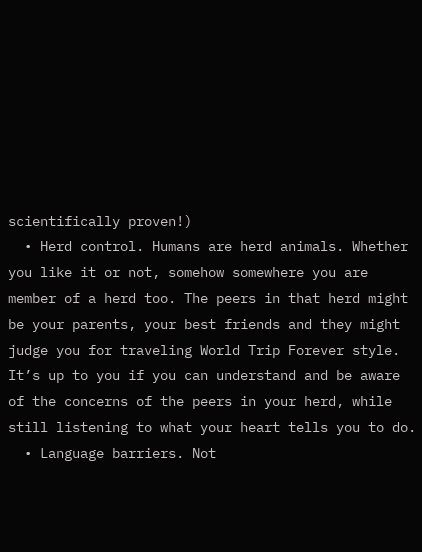scientifically proven!)
  • Herd control. Humans are herd animals. Whether you like it or not, somehow somewhere you are member of a herd too. The peers in that herd might be your parents, your best friends and they might judge you for traveling World Trip Forever style. It’s up to you if you can understand and be aware of the concerns of the peers in your herd, while still listening to what your heart tells you to do.
  • Language barriers. Not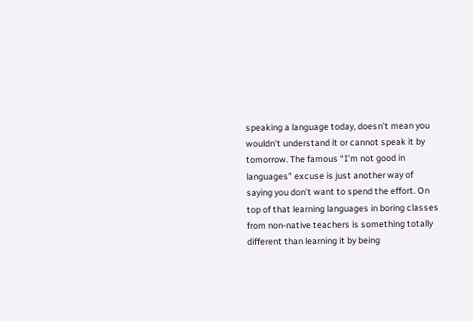speaking a language today, doesn’t mean you wouldn’t understand it or cannot speak it by tomorrow. The famous “I’m not good in languages” excuse is just another way of saying you don’t want to spend the effort. On top of that learning languages in boring classes from non-native teachers is something totally different than learning it by being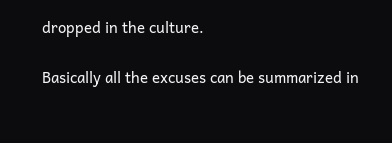dropped in the culture.

Basically all the excuses can be summarized in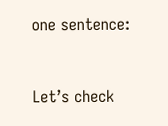one sentence:


Let’s check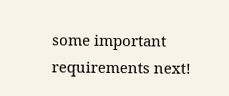some important requirements next!